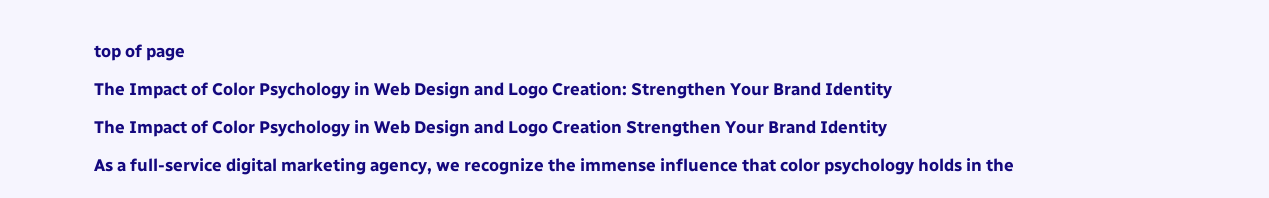top of page

The Impact of Color Psychology in Web Design and Logo Creation: Strengthen Your Brand Identity

The Impact of Color Psychology in Web Design and Logo Creation Strengthen Your Brand Identity

As a full-service digital marketing agency, we recognize the immense influence that color psychology holds in the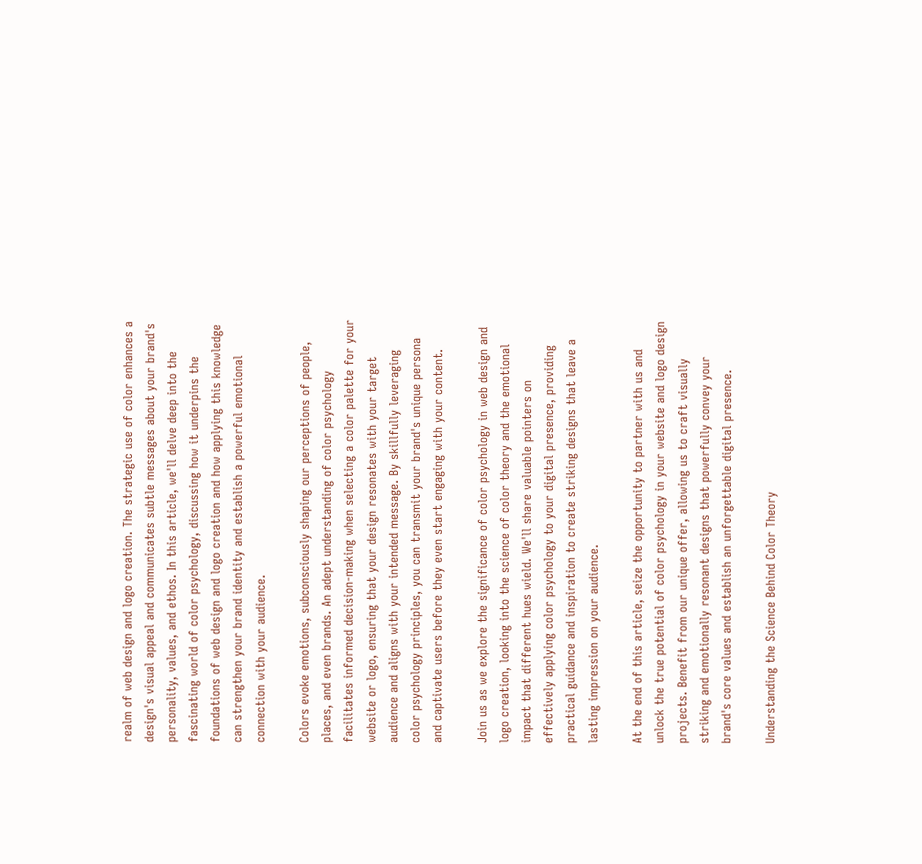realm of web design and logo creation. The strategic use of color enhances a design's visual appeal and communicates subtle messages about your brand's personality, values, and ethos. In this article, we'll delve deep into the fascinating world of color psychology, discussing how it underpins the foundations of web design and logo creation and how applying this knowledge can strengthen your brand identity and establish a powerful emotional connection with your audience.

Colors evoke emotions, subconsciously shaping our perceptions of people, places, and even brands. An adept understanding of color psychology facilitates informed decision-making when selecting a color palette for your website or logo, ensuring that your design resonates with your target audience and aligns with your intended message. By skillfully leveraging color psychology principles, you can transmit your brand's unique persona and captivate users before they even start engaging with your content.

Join us as we explore the significance of color psychology in web design and logo creation, looking into the science of color theory and the emotional impact that different hues wield. We'll share valuable pointers on effectively applying color psychology to your digital presence, providing practical guidance and inspiration to create striking designs that leave a lasting impression on your audience.

At the end of this article, seize the opportunity to partner with us and unlock the true potential of color psychology in your website and logo design projects. Benefit from our unique offer, allowing us to craft visually striking and emotionally resonant designs that powerfully convey your brand's core values and establish an unforgettable digital presence.

Understanding the Science Behind Color Theory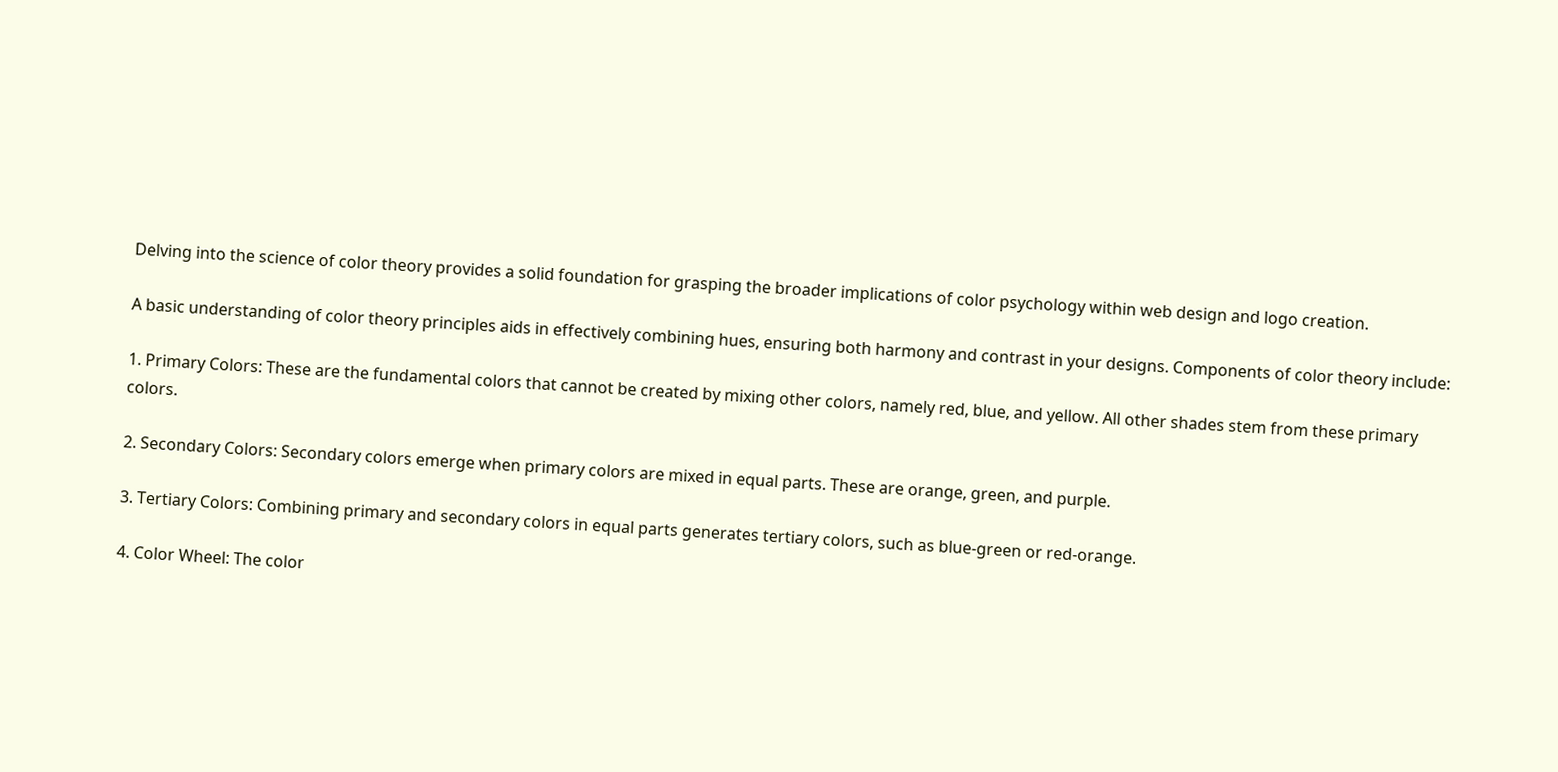Delving into the science of color theory provides a solid foundation for grasping the broader implications of color psychology within web design and logo creation.

A basic understanding of color theory principles aids in effectively combining hues, ensuring both harmony and contrast in your designs. Components of color theory include:

1. Primary Colors: These are the fundamental colors that cannot be created by mixing other colors, namely red, blue, and yellow. All other shades stem from these primary colors.

2. Secondary Colors: Secondary colors emerge when primary colors are mixed in equal parts. These are orange, green, and purple.

3. Tertiary Colors: Combining primary and secondary colors in equal parts generates tertiary colors, such as blue-green or red-orange.

4. Color Wheel: The color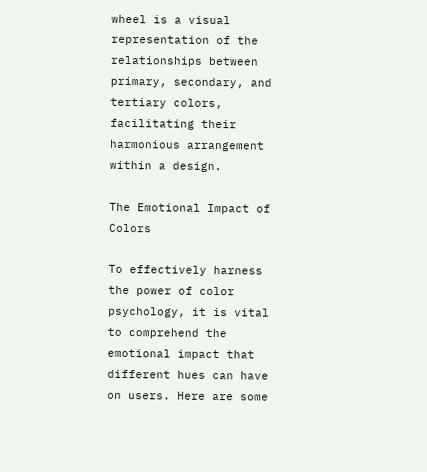wheel is a visual representation of the relationships between primary, secondary, and tertiary colors, facilitating their harmonious arrangement within a design.

The Emotional Impact of Colors

To effectively harness the power of color psychology, it is vital to comprehend the emotional impact that different hues can have on users. Here are some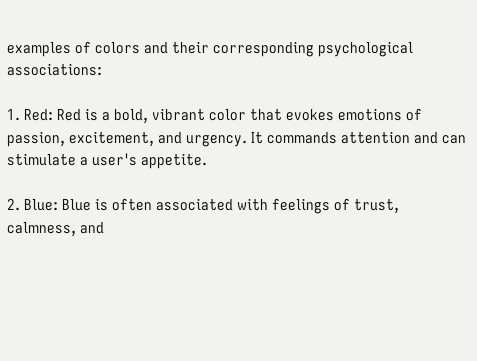examples of colors and their corresponding psychological associations:

1. Red: Red is a bold, vibrant color that evokes emotions of passion, excitement, and urgency. It commands attention and can stimulate a user's appetite.

2. Blue: Blue is often associated with feelings of trust, calmness, and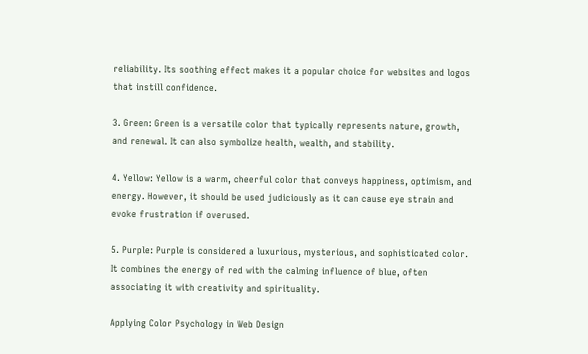reliability. Its soothing effect makes it a popular choice for websites and logos that instill confidence.

3. Green: Green is a versatile color that typically represents nature, growth, and renewal. It can also symbolize health, wealth, and stability.

4. Yellow: Yellow is a warm, cheerful color that conveys happiness, optimism, and energy. However, it should be used judiciously as it can cause eye strain and evoke frustration if overused.

5. Purple: Purple is considered a luxurious, mysterious, and sophisticated color. It combines the energy of red with the calming influence of blue, often associating it with creativity and spirituality.

Applying Color Psychology in Web Design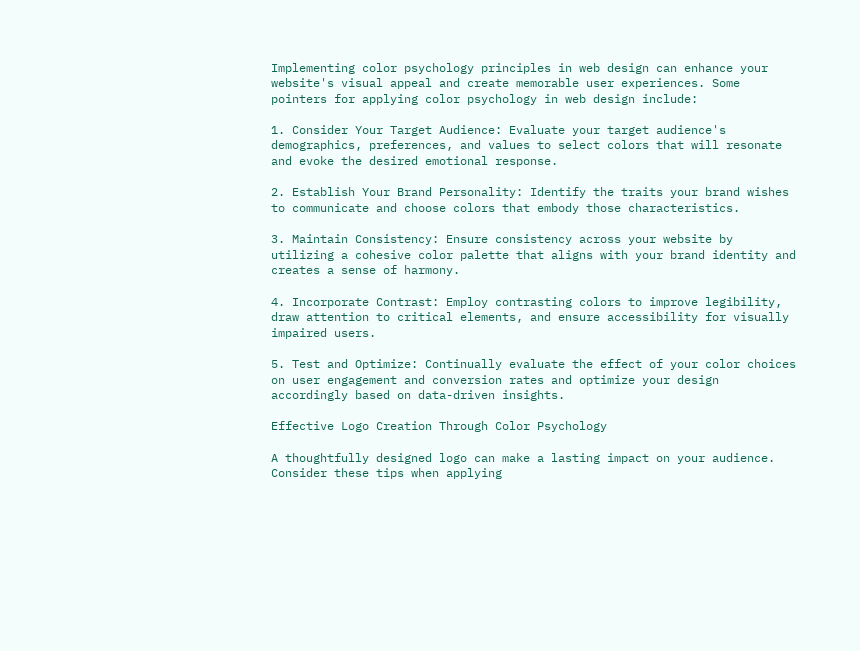Implementing color psychology principles in web design can enhance your website's visual appeal and create memorable user experiences. Some pointers for applying color psychology in web design include:

1. Consider Your Target Audience: Evaluate your target audience's demographics, preferences, and values to select colors that will resonate and evoke the desired emotional response.

2. Establish Your Brand Personality: Identify the traits your brand wishes to communicate and choose colors that embody those characteristics.

3. Maintain Consistency: Ensure consistency across your website by utilizing a cohesive color palette that aligns with your brand identity and creates a sense of harmony.

4. Incorporate Contrast: Employ contrasting colors to improve legibility, draw attention to critical elements, and ensure accessibility for visually impaired users.

5. Test and Optimize: Continually evaluate the effect of your color choices on user engagement and conversion rates and optimize your design accordingly based on data-driven insights.

Effective Logo Creation Through Color Psychology

A thoughtfully designed logo can make a lasting impact on your audience. Consider these tips when applying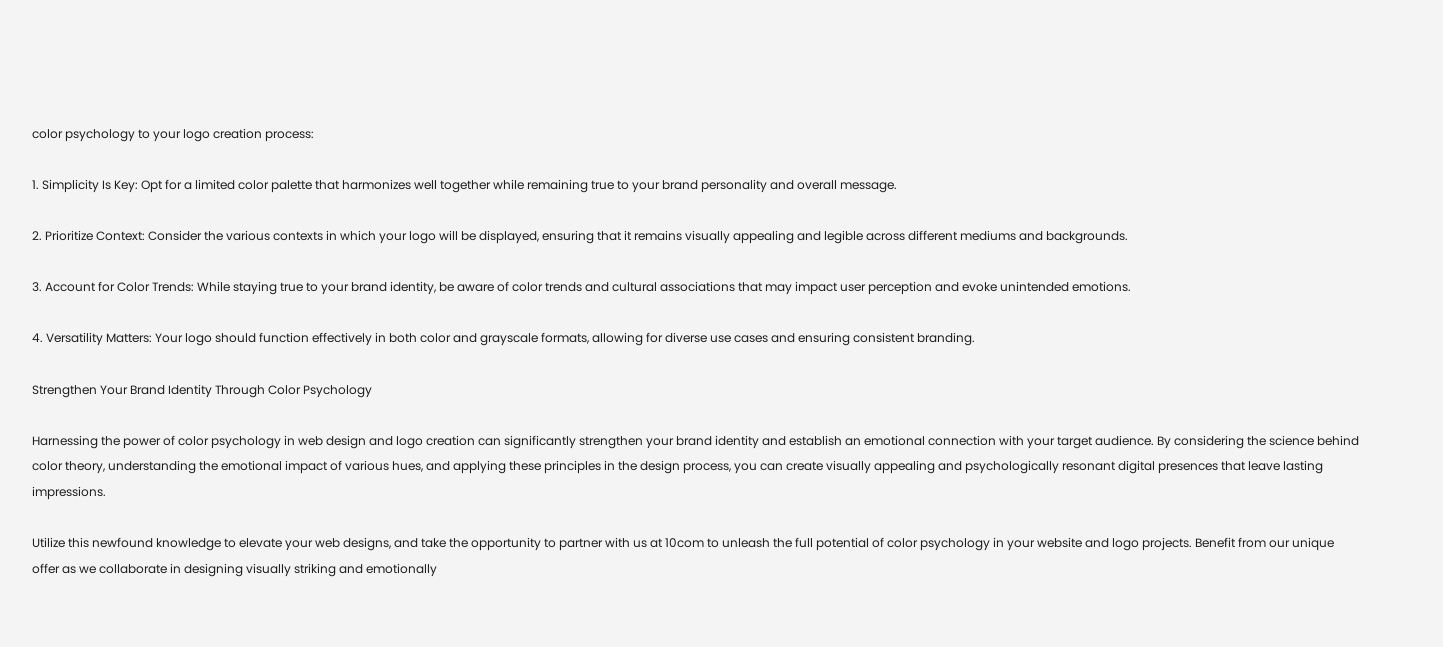color psychology to your logo creation process:

1. Simplicity Is Key: Opt for a limited color palette that harmonizes well together while remaining true to your brand personality and overall message.

2. Prioritize Context: Consider the various contexts in which your logo will be displayed, ensuring that it remains visually appealing and legible across different mediums and backgrounds.

3. Account for Color Trends: While staying true to your brand identity, be aware of color trends and cultural associations that may impact user perception and evoke unintended emotions.

4. Versatility Matters: Your logo should function effectively in both color and grayscale formats, allowing for diverse use cases and ensuring consistent branding.

Strengthen Your Brand Identity Through Color Psychology

Harnessing the power of color psychology in web design and logo creation can significantly strengthen your brand identity and establish an emotional connection with your target audience. By considering the science behind color theory, understanding the emotional impact of various hues, and applying these principles in the design process, you can create visually appealing and psychologically resonant digital presences that leave lasting impressions.

Utilize this newfound knowledge to elevate your web designs, and take the opportunity to partner with us at 10com to unleash the full potential of color psychology in your website and logo projects. Benefit from our unique offer as we collaborate in designing visually striking and emotionally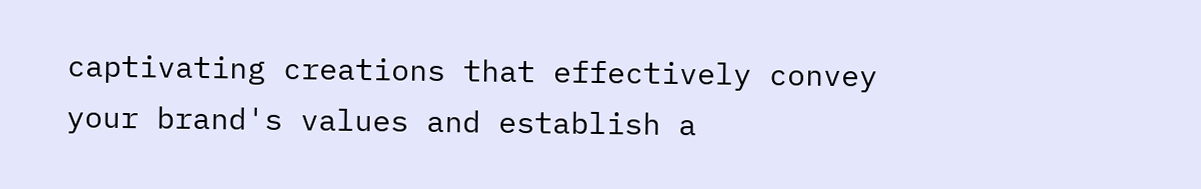captivating creations that effectively convey your brand's values and establish a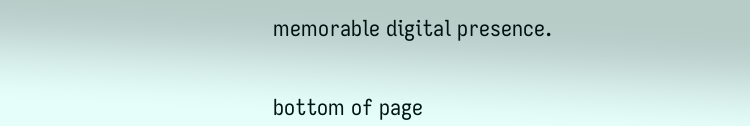memorable digital presence.


bottom of page